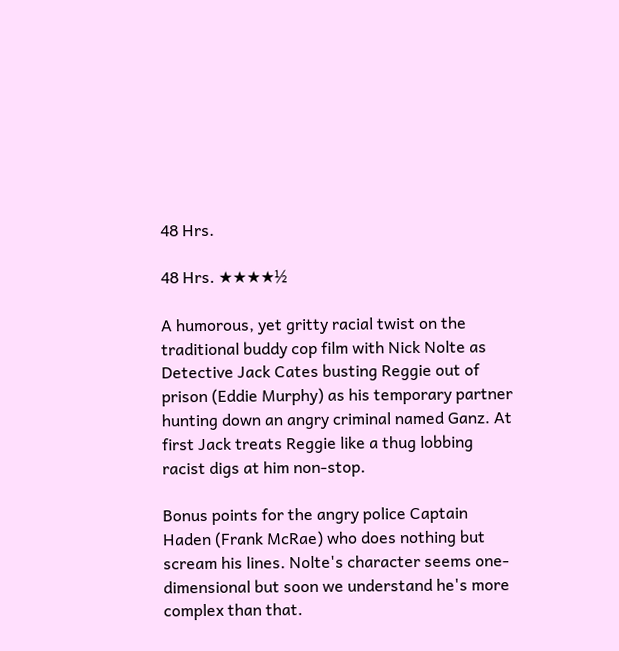48 Hrs.

48 Hrs. ★★★★½

A humorous, yet gritty racial twist on the traditional buddy cop film with Nick Nolte as Detective Jack Cates busting Reggie out of prison (Eddie Murphy) as his temporary partner hunting down an angry criminal named Ganz. At first Jack treats Reggie like a thug lobbing racist digs at him non-stop.

Bonus points for the angry police Captain Haden (Frank McRae) who does nothing but scream his lines. Nolte's character seems one-dimensional but soon we understand he's more complex than that.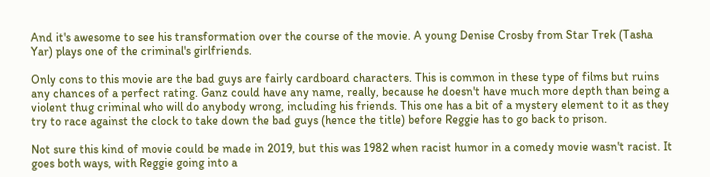And it's awesome to see his transformation over the course of the movie. A young Denise Crosby from Star Trek (Tasha Yar) plays one of the criminal's girlfriends.

Only cons to this movie are the bad guys are fairly cardboard characters. This is common in these type of films but ruins any chances of a perfect rating. Ganz could have any name, really, because he doesn't have much more depth than being a violent thug criminal who will do anybody wrong, including his friends. This one has a bit of a mystery element to it as they try to race against the clock to take down the bad guys (hence the title) before Reggie has to go back to prison.

Not sure this kind of movie could be made in 2019, but this was 1982 when racist humor in a comedy movie wasn't racist. It goes both ways, with Reggie going into a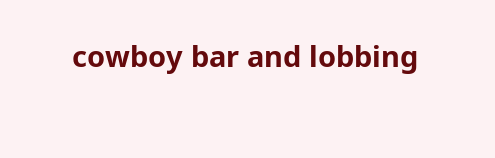cowboy bar and lobbing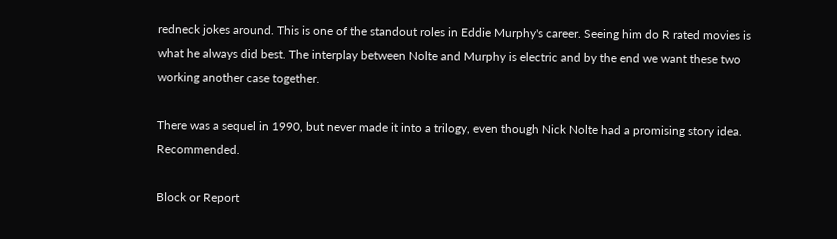redneck jokes around. This is one of the standout roles in Eddie Murphy's career. Seeing him do R rated movies is what he always did best. The interplay between Nolte and Murphy is electric and by the end we want these two working another case together.

There was a sequel in 1990, but never made it into a trilogy, even though Nick Nolte had a promising story idea. Recommended.

Block or Report